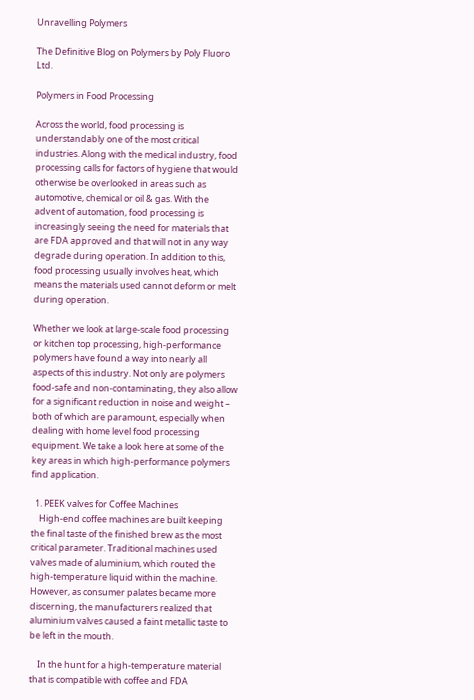Unravelling Polymers

The Definitive Blog on Polymers by Poly Fluoro Ltd.

Polymers in Food Processing

Across the world, food processing is understandably one of the most critical industries. Along with the medical industry, food processing calls for factors of hygiene that would otherwise be overlooked in areas such as automotive, chemical or oil & gas. With the advent of automation, food processing is increasingly seeing the need for materials that are FDA approved and that will not in any way degrade during operation. In addition to this, food processing usually involves heat, which means the materials used cannot deform or melt during operation.

Whether we look at large-scale food processing or kitchen top processing, high-performance polymers have found a way into nearly all aspects of this industry. Not only are polymers food-safe and non-contaminating, they also allow for a significant reduction in noise and weight – both of which are paramount, especially when dealing with home level food processing equipment. We take a look here at some of the key areas in which high-performance polymers find application.

  1. PEEK valves for Coffee Machines
    High-end coffee machines are built keeping the final taste of the finished brew as the most critical parameter. Traditional machines used valves made of aluminium, which routed the high-temperature liquid within the machine. However, as consumer palates became more discerning, the manufacturers realized that aluminium valves caused a faint metallic taste to be left in the mouth.

    In the hunt for a high-temperature material that is compatible with coffee and FDA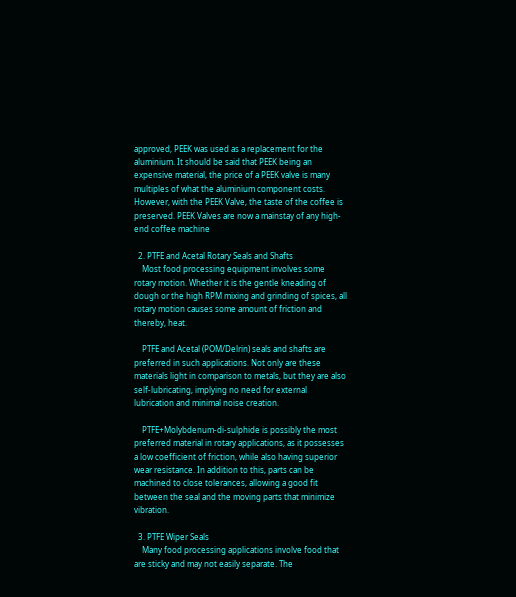approved, PEEK was used as a replacement for the aluminium. It should be said that PEEK being an expensive material, the price of a PEEK valve is many multiples of what the aluminium component costs. However, with the PEEK Valve, the taste of the coffee is preserved. PEEK Valves are now a mainstay of any high-end coffee machine

  2. PTFE and Acetal Rotary Seals and Shafts
    Most food processing equipment involves some rotary motion. Whether it is the gentle kneading of dough or the high RPM mixing and grinding of spices, all rotary motion causes some amount of friction and thereby, heat.

    PTFE and Acetal (POM/Delrin) seals and shafts are preferred in such applications. Not only are these materials light in comparison to metals, but they are also self-lubricating, implying no need for external lubrication and minimal noise creation.

    PTFE+Molybdenum-di-sulphide is possibly the most preferred material in rotary applications, as it possesses a low coefficient of friction, while also having superior wear resistance. In addition to this, parts can be machined to close tolerances, allowing a good fit between the seal and the moving parts that minimize vibration.

  3. PTFE Wiper Seals
    Many food processing applications involve food that are sticky and may not easily separate. The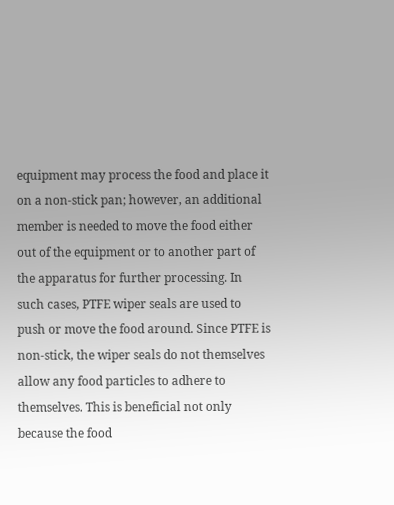equipment may process the food and place it on a non-stick pan; however, an additional member is needed to move the food either out of the equipment or to another part of the apparatus for further processing. In such cases, PTFE wiper seals are used to push or move the food around. Since PTFE is non-stick, the wiper seals do not themselves allow any food particles to adhere to themselves. This is beneficial not only because the food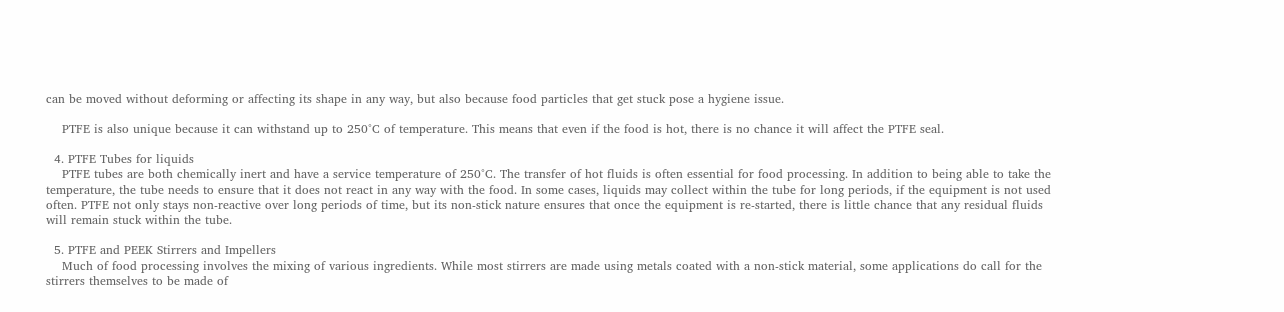can be moved without deforming or affecting its shape in any way, but also because food particles that get stuck pose a hygiene issue.

    PTFE is also unique because it can withstand up to 250°C of temperature. This means that even if the food is hot, there is no chance it will affect the PTFE seal.

  4. PTFE Tubes for liquids
    PTFE tubes are both chemically inert and have a service temperature of 250°C. The transfer of hot fluids is often essential for food processing. In addition to being able to take the temperature, the tube needs to ensure that it does not react in any way with the food. In some cases, liquids may collect within the tube for long periods, if the equipment is not used often. PTFE not only stays non-reactive over long periods of time, but its non-stick nature ensures that once the equipment is re-started, there is little chance that any residual fluids will remain stuck within the tube.

  5. PTFE and PEEK Stirrers and Impellers
    Much of food processing involves the mixing of various ingredients. While most stirrers are made using metals coated with a non-stick material, some applications do call for the stirrers themselves to be made of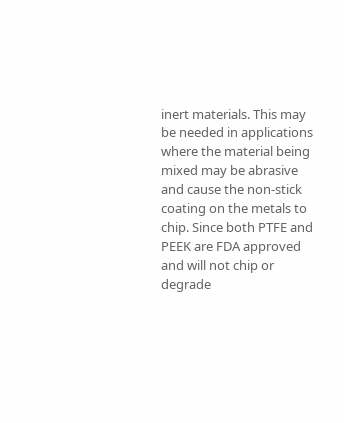inert materials. This may be needed in applications where the material being mixed may be abrasive and cause the non-stick coating on the metals to chip. Since both PTFE and PEEK are FDA approved and will not chip or degrade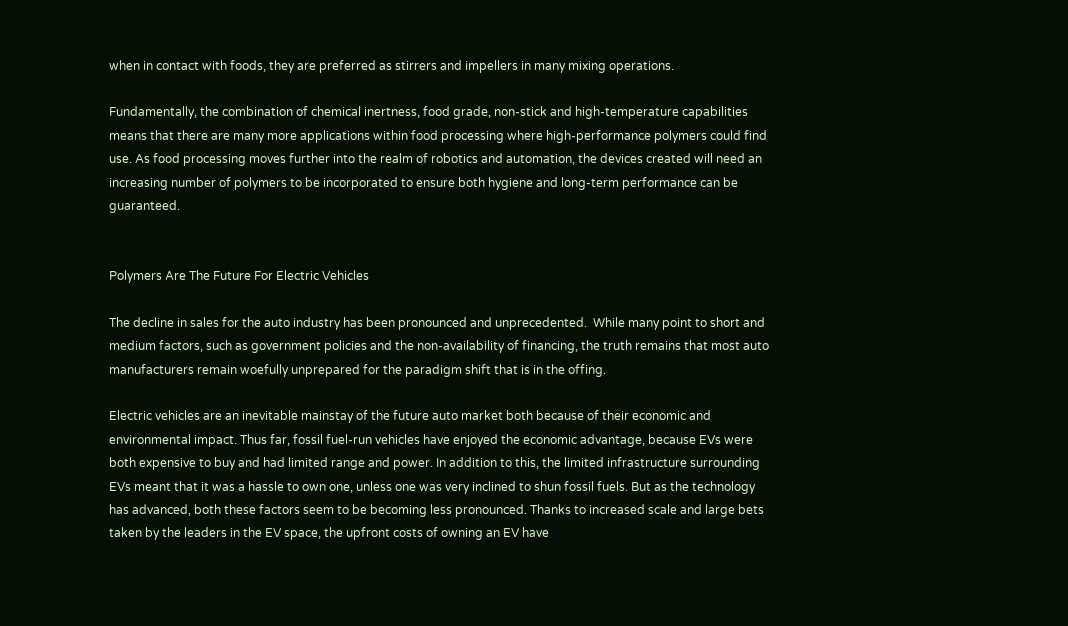when in contact with foods, they are preferred as stirrers and impellers in many mixing operations.

Fundamentally, the combination of chemical inertness, food grade, non-stick and high-temperature capabilities means that there are many more applications within food processing where high-performance polymers could find use. As food processing moves further into the realm of robotics and automation, the devices created will need an increasing number of polymers to be incorporated to ensure both hygiene and long-term performance can be guaranteed.


Polymers Are The Future For Electric Vehicles

The decline in sales for the auto industry has been pronounced and unprecedented.  While many point to short and medium factors, such as government policies and the non-availability of financing, the truth remains that most auto manufacturers remain woefully unprepared for the paradigm shift that is in the offing.

Electric vehicles are an inevitable mainstay of the future auto market both because of their economic and environmental impact. Thus far, fossil fuel-run vehicles have enjoyed the economic advantage, because EVs were both expensive to buy and had limited range and power. In addition to this, the limited infrastructure surrounding EVs meant that it was a hassle to own one, unless one was very inclined to shun fossil fuels. But as the technology has advanced, both these factors seem to be becoming less pronounced. Thanks to increased scale and large bets taken by the leaders in the EV space, the upfront costs of owning an EV have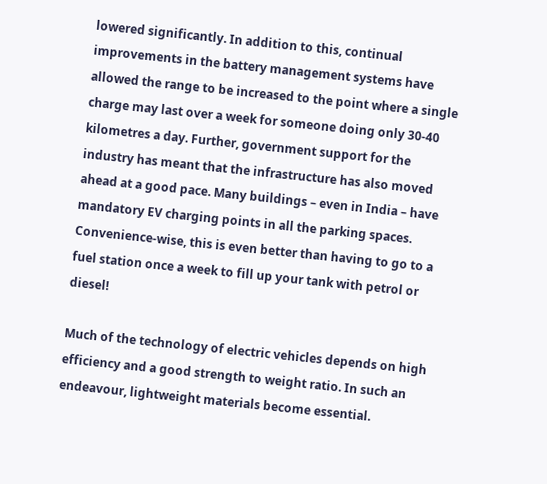lowered significantly. In addition to this, continual improvements in the battery management systems have allowed the range to be increased to the point where a single charge may last over a week for someone doing only 30-40 kilometres a day. Further, government support for the industry has meant that the infrastructure has also moved ahead at a good pace. Many buildings – even in India – have mandatory EV charging points in all the parking spaces. Convenience-wise, this is even better than having to go to a fuel station once a week to fill up your tank with petrol or diesel!

Much of the technology of electric vehicles depends on high efficiency and a good strength to weight ratio. In such an endeavour, lightweight materials become essential.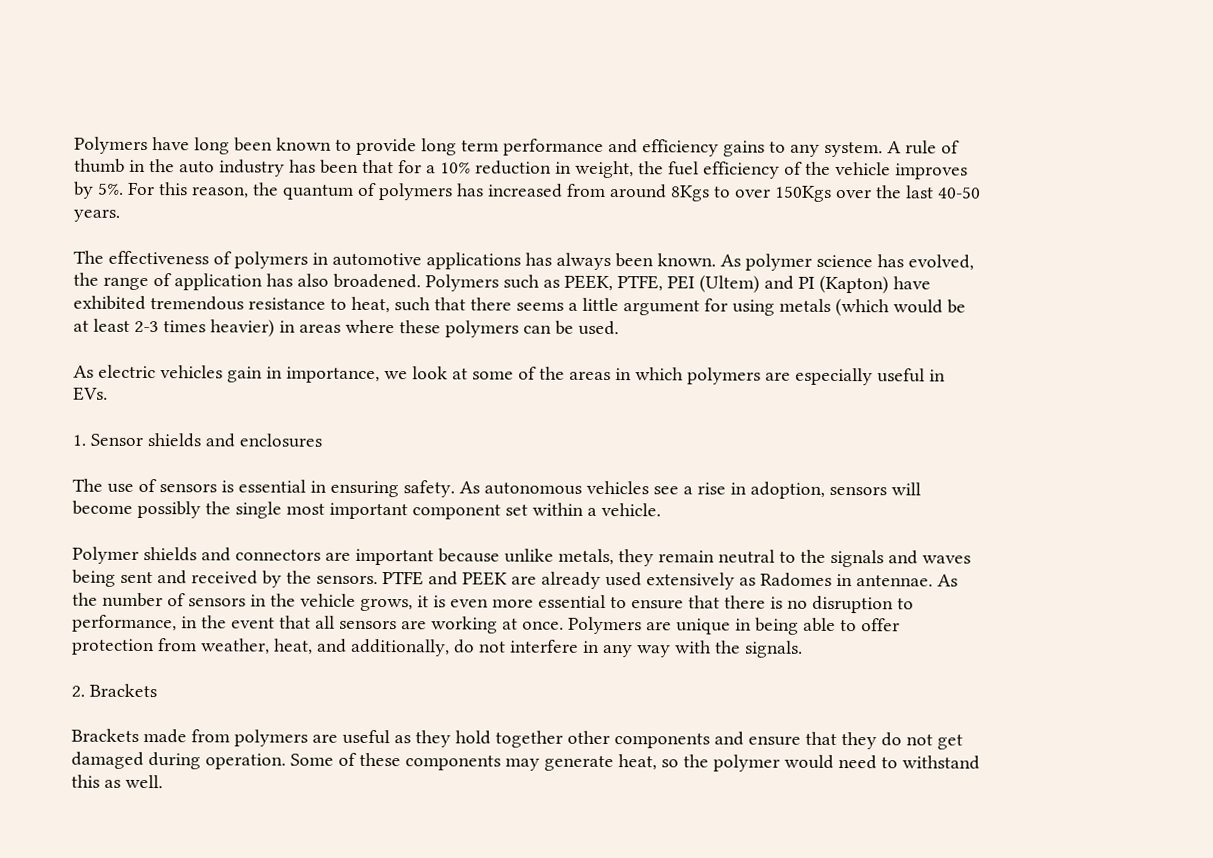Polymers have long been known to provide long term performance and efficiency gains to any system. A rule of thumb in the auto industry has been that for a 10% reduction in weight, the fuel efficiency of the vehicle improves by 5%. For this reason, the quantum of polymers has increased from around 8Kgs to over 150Kgs over the last 40-50 years.

The effectiveness of polymers in automotive applications has always been known. As polymer science has evolved, the range of application has also broadened. Polymers such as PEEK, PTFE, PEI (Ultem) and PI (Kapton) have exhibited tremendous resistance to heat, such that there seems a little argument for using metals (which would be at least 2-3 times heavier) in areas where these polymers can be used.

As electric vehicles gain in importance, we look at some of the areas in which polymers are especially useful in EVs.

1. Sensor shields and enclosures

The use of sensors is essential in ensuring safety. As autonomous vehicles see a rise in adoption, sensors will become possibly the single most important component set within a vehicle.

Polymer shields and connectors are important because unlike metals, they remain neutral to the signals and waves being sent and received by the sensors. PTFE and PEEK are already used extensively as Radomes in antennae. As the number of sensors in the vehicle grows, it is even more essential to ensure that there is no disruption to performance, in the event that all sensors are working at once. Polymers are unique in being able to offer protection from weather, heat, and additionally, do not interfere in any way with the signals.

2. Brackets

Brackets made from polymers are useful as they hold together other components and ensure that they do not get damaged during operation. Some of these components may generate heat, so the polymer would need to withstand this as well.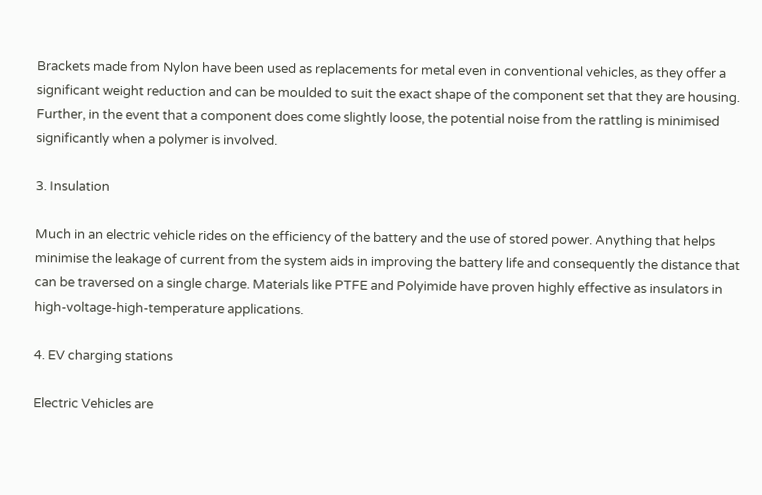Brackets made from Nylon have been used as replacements for metal even in conventional vehicles, as they offer a significant weight reduction and can be moulded to suit the exact shape of the component set that they are housing. Further, in the event that a component does come slightly loose, the potential noise from the rattling is minimised significantly when a polymer is involved.

3. Insulation

Much in an electric vehicle rides on the efficiency of the battery and the use of stored power. Anything that helps minimise the leakage of current from the system aids in improving the battery life and consequently the distance that can be traversed on a single charge. Materials like PTFE and Polyimide have proven highly effective as insulators in high-voltage-high-temperature applications.

4. EV charging stations

Electric Vehicles are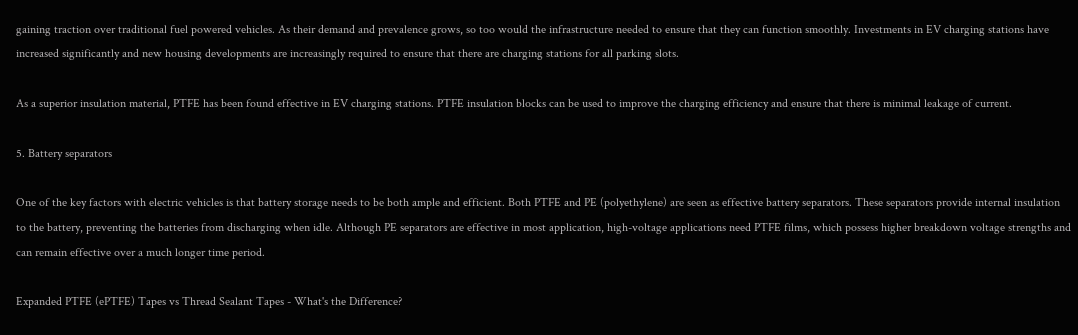gaining traction over traditional fuel powered vehicles. As their demand and prevalence grows, so too would the infrastructure needed to ensure that they can function smoothly. Investments in EV charging stations have increased significantly and new housing developments are increasingly required to ensure that there are charging stations for all parking slots.

As a superior insulation material, PTFE has been found effective in EV charging stations. PTFE insulation blocks can be used to improve the charging efficiency and ensure that there is minimal leakage of current.

5. Battery separators

One of the key factors with electric vehicles is that battery storage needs to be both ample and efficient. Both PTFE and PE (polyethylene) are seen as effective battery separators. These separators provide internal insulation to the battery, preventing the batteries from discharging when idle. Although PE separators are effective in most application, high-voltage applications need PTFE films, which possess higher breakdown voltage strengths and can remain effective over a much longer time period.

Expanded PTFE (ePTFE) Tapes vs Thread Sealant Tapes - What's the Difference?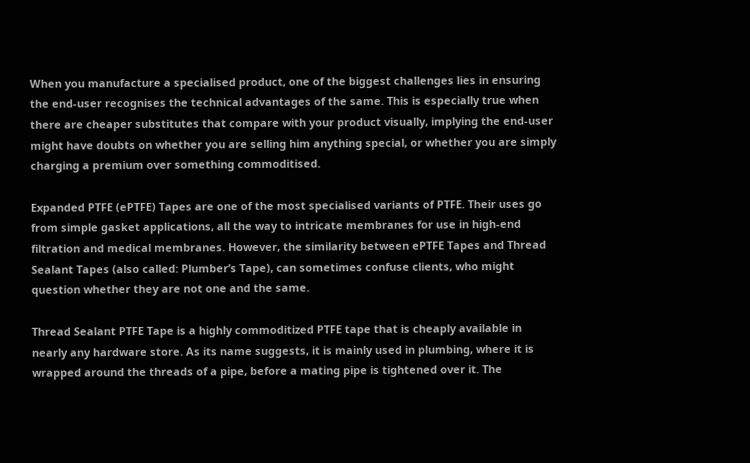When you manufacture a specialised product, one of the biggest challenges lies in ensuring the end-user recognises the technical advantages of the same. This is especially true when there are cheaper substitutes that compare with your product visually, implying the end-user might have doubts on whether you are selling him anything special, or whether you are simply charging a premium over something commoditised.

Expanded PTFE (ePTFE) Tapes are one of the most specialised variants of PTFE. Their uses go from simple gasket applications, all the way to intricate membranes for use in high-end filtration and medical membranes. However, the similarity between ePTFE Tapes and Thread Sealant Tapes (also called: Plumber’s Tape), can sometimes confuse clients, who might question whether they are not one and the same.

Thread Sealant PTFE Tape is a highly commoditized PTFE tape that is cheaply available in nearly any hardware store. As its name suggests, it is mainly used in plumbing, where it is wrapped around the threads of a pipe, before a mating pipe is tightened over it. The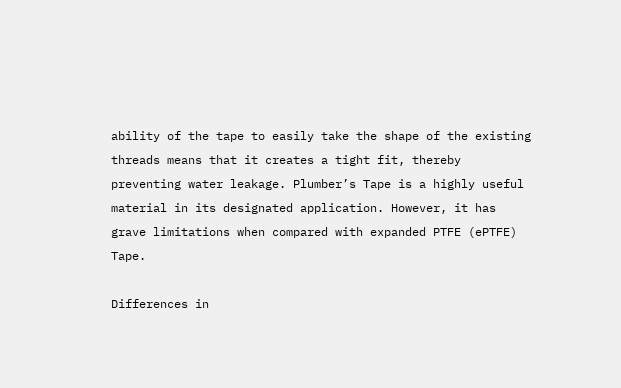ability of the tape to easily take the shape of the existing threads means that it creates a tight fit, thereby preventing water leakage. Plumber’s Tape is a highly useful material in its designated application. However, it has grave limitations when compared with expanded PTFE (ePTFE) Tape.

Differences in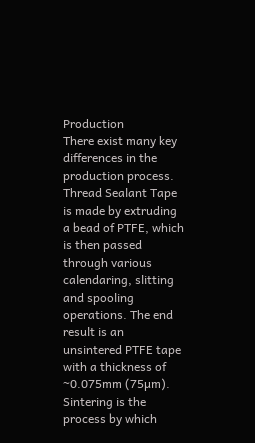Production
There exist many key differences in the production process. Thread Sealant Tape is made by extruding a bead of PTFE, which is then passed through various calendaring, slitting and spooling operations. The end result is an unsintered PTFE tape with a thickness of ~0.075mm (75µm). Sintering is the process by which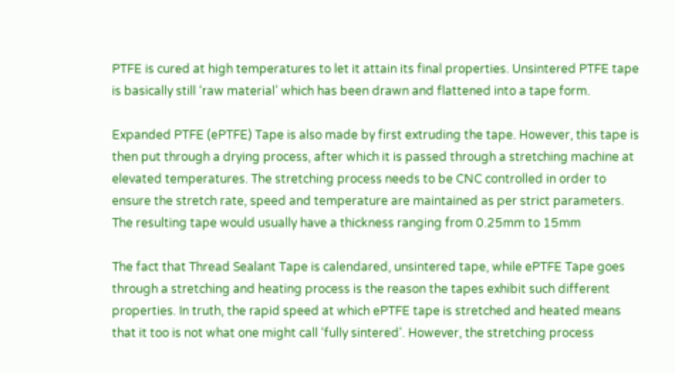PTFE is cured at high temperatures to let it attain its final properties. Unsintered PTFE tape is basically still ‘raw material’ which has been drawn and flattened into a tape form.

Expanded PTFE (ePTFE) Tape is also made by first extruding the tape. However, this tape is then put through a drying process, after which it is passed through a stretching machine at elevated temperatures. The stretching process needs to be CNC controlled in order to ensure the stretch rate, speed and temperature are maintained as per strict parameters. The resulting tape would usually have a thickness ranging from 0.25mm to 15mm

The fact that Thread Sealant Tape is calendared, unsintered tape, while ePTFE Tape goes through a stretching and heating process is the reason the tapes exhibit such different properties. In truth, the rapid speed at which ePTFE tape is stretched and heated means that it too is not what one might call ‘fully sintered’. However, the stretching process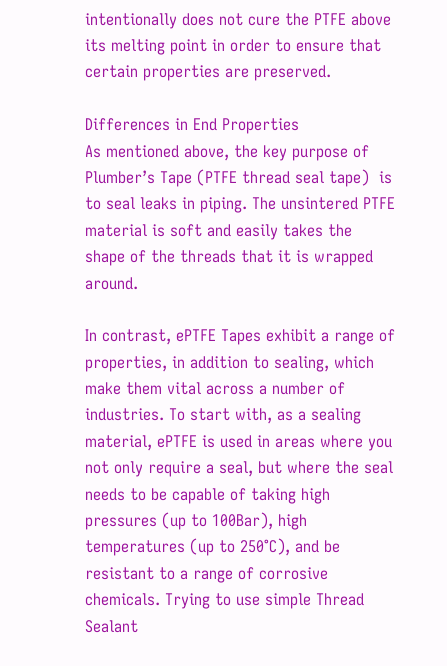intentionally does not cure the PTFE above its melting point in order to ensure that certain properties are preserved.

Differences in End Properties
As mentioned above, the key purpose of Plumber’s Tape (PTFE thread seal tape)  is to seal leaks in piping. The unsintered PTFE material is soft and easily takes the shape of the threads that it is wrapped around.

In contrast, ePTFE Tapes exhibit a range of properties, in addition to sealing, which make them vital across a number of industries. To start with, as a sealing material, ePTFE is used in areas where you not only require a seal, but where the seal needs to be capable of taking high pressures (up to 100Bar), high temperatures (up to 250°C), and be resistant to a range of corrosive chemicals. Trying to use simple Thread Sealant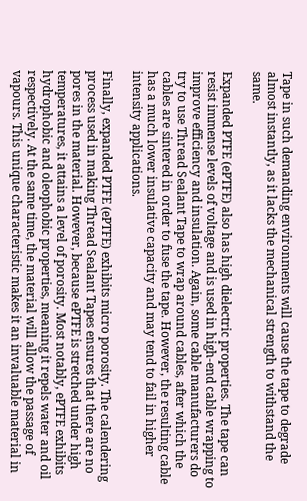Tape in such demanding environments will cause the tape to degrade almost instantly, as it lacks the mechanical strength to withstand the same.

Expanded PTFE (ePTFE) also has high dielectric properties. The tape can resist immense levels of voltage and is used in high-end cable wrapping to improve efficiency and insulation. Again, some cable manufacturers do try to use Thread Sealant Tape to wrap around cables, after which the cables are sintered in order to fuse the tape. However, the resulting cable has a much lower insulative capacity and may tend to fail in higher intensity applications.

Finally, expanded PTFE (ePTFE) exhibits micro porosity. The calendering process used in making Thread Sealant Tapes ensures that there are no pores in the material. However, because ePTFE is stretched under high temperatures, it attains a level of porosity. Most notably, ePTFE exhibits hydrophobic and oleophobic properties, meaning it repels water and oil respectively. At the same time, the material will allow the passage of vapours. This unique characteristic makes it an invaluable material in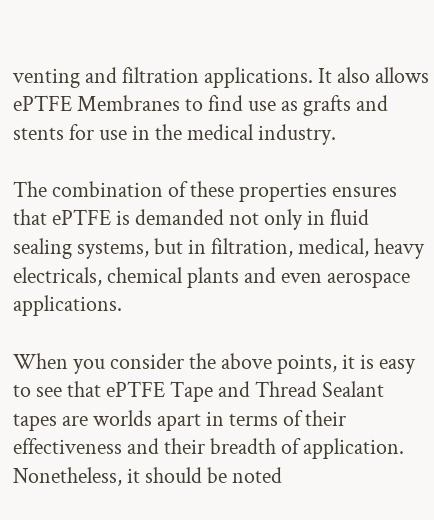venting and filtration applications. It also allows ePTFE Membranes to find use as grafts and stents for use in the medical industry.

The combination of these properties ensures that ePTFE is demanded not only in fluid sealing systems, but in filtration, medical, heavy electricals, chemical plants and even aerospace applications.

When you consider the above points, it is easy to see that ePTFE Tape and Thread Sealant tapes are worlds apart in terms of their effectiveness and their breadth of application. Nonetheless, it should be noted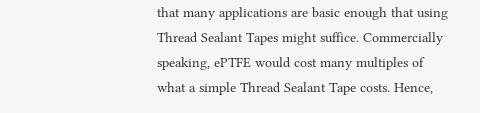that many applications are basic enough that using Thread Sealant Tapes might suffice. Commercially speaking, ePTFE would cost many multiples of what a simple Thread Sealant Tape costs. Hence,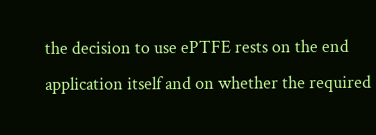the decision to use ePTFE rests on the end application itself and on whether the required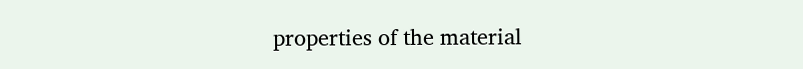properties of the material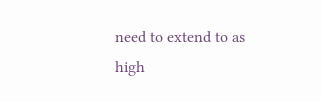need to extend to as high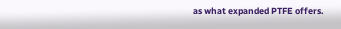as what expanded PTFE offers.